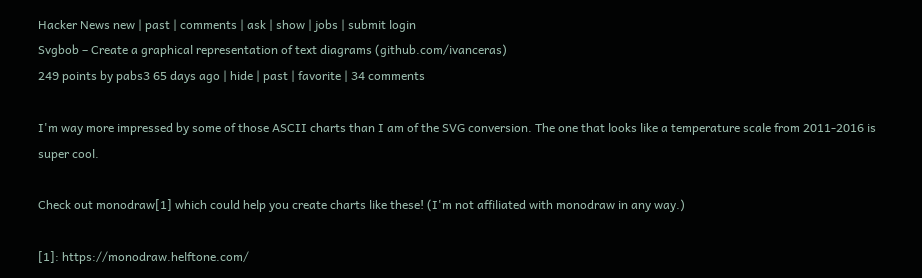Hacker News new | past | comments | ask | show | jobs | submit login
Svgbob – Create a graphical representation of text diagrams (github.com/ivanceras)
249 points by pabs3 65 days ago | hide | past | favorite | 34 comments

I'm way more impressed by some of those ASCII charts than I am of the SVG conversion. The one that looks like a temperature scale from 2011-2016 is super cool.

Check out monodraw[1] which could help you create charts like these! (I'm not affiliated with monodraw in any way.)

[1]: https://monodraw.helftone.com/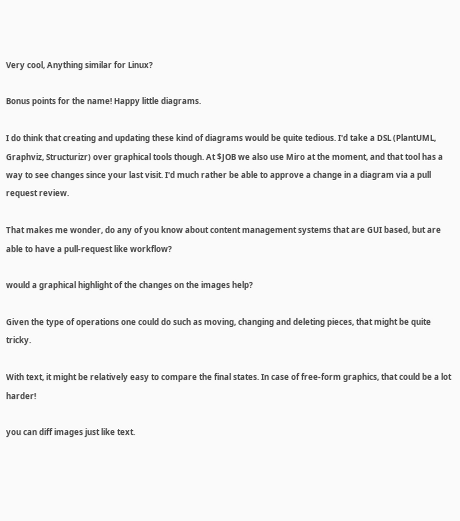Very cool, Anything similar for Linux?

Bonus points for the name! Happy little diagrams.

I do think that creating and updating these kind of diagrams would be quite tedious. I'd take a DSL (PlantUML, Graphviz, Structurizr) over graphical tools though. At $JOB we also use Miro at the moment, and that tool has a way to see changes since your last visit. I'd much rather be able to approve a change in a diagram via a pull request review.

That makes me wonder, do any of you know about content management systems that are GUI based, but are able to have a pull-request like workflow?

would a graphical highlight of the changes on the images help?

Given the type of operations one could do such as moving, changing and deleting pieces, that might be quite tricky.

With text, it might be relatively easy to compare the final states. In case of free-form graphics, that could be a lot harder!

you can diff images just like text.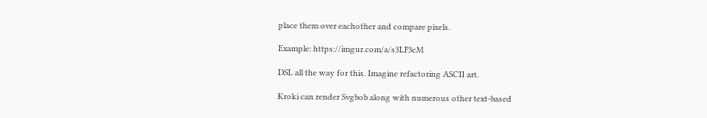place them over eachother and compare pixels.

Example: https://imgur.com/a/s3LF3cM

DSL all the way for this. Imagine refactoring ASCII art.

Kroki can render Svgbob along with numerous other text-based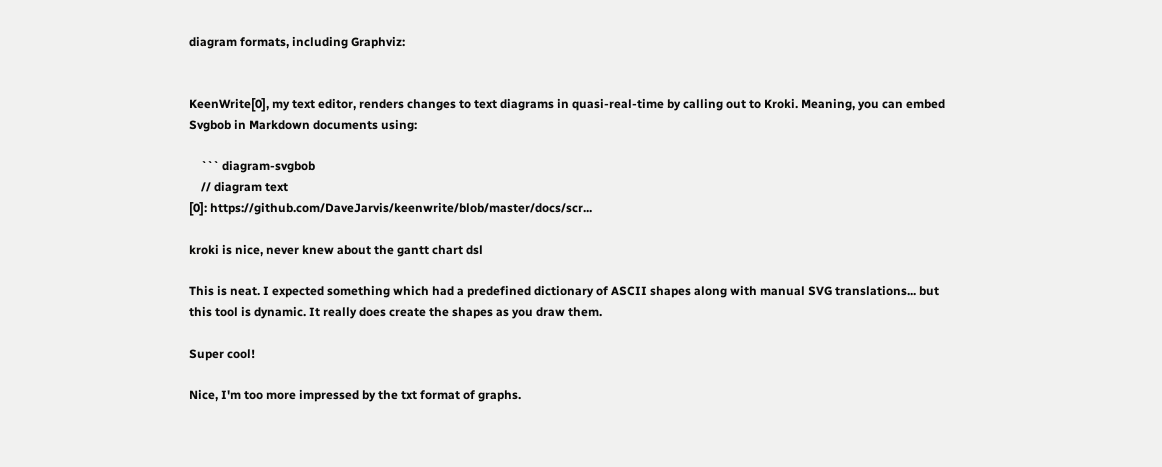diagram formats, including Graphviz:


KeenWrite[0], my text editor, renders changes to text diagrams in quasi-real-time by calling out to Kroki. Meaning, you can embed Svgbob in Markdown documents using:

    ``` diagram-svgbob
    // diagram text
[0]: https://github.com/DaveJarvis/keenwrite/blob/master/docs/scr...

kroki is nice, never knew about the gantt chart dsl

This is neat. I expected something which had a predefined dictionary of ASCII shapes along with manual SVG translations... but this tool is dynamic. It really does create the shapes as you draw them.

Super cool!

Nice, I'm too more impressed by the txt format of graphs.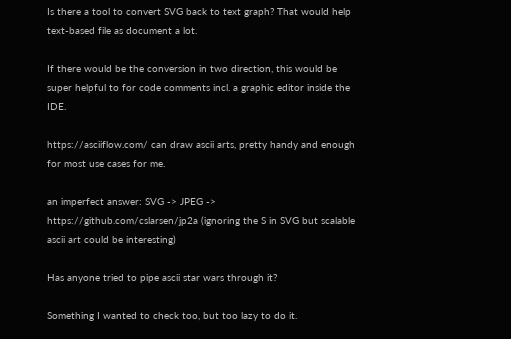Is there a tool to convert SVG back to text graph? That would help text-based file as document a lot.

If there would be the conversion in two direction, this would be super helpful to for code comments incl. a graphic editor inside the IDE.

https://asciiflow.com/ can draw ascii arts, pretty handy and enough for most use cases for me.

an imperfect answer: SVG -> JPEG -> https://github.com/cslarsen/jp2a (ignoring the S in SVG but scalable ascii art could be interesting)

Has anyone tried to pipe ascii star wars through it?

Something I wanted to check too, but too lazy to do it.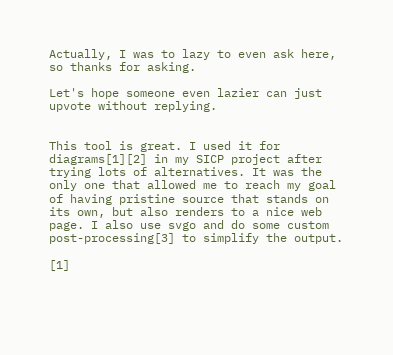Actually, I was to lazy to even ask here, so thanks for asking.

Let's hope someone even lazier can just upvote without replying.


This tool is great. I used it for diagrams[1][2] in my SICP project after trying lots of alternatives. It was the only one that allowed me to reach my goal of having pristine source that stands on its own, but also renders to a nice web page. I also use svgo and do some custom post-processing[3] to simplify the output.

[1]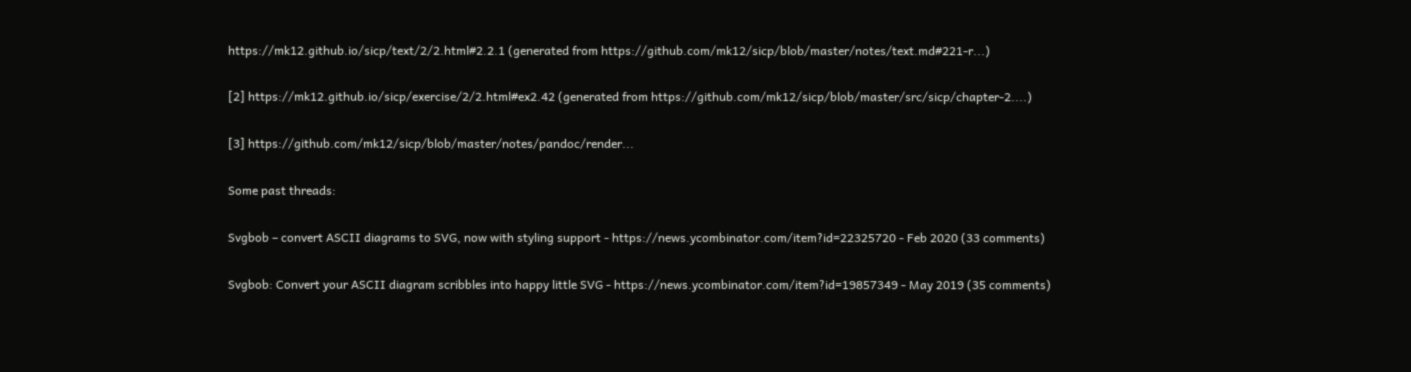https://mk12.github.io/sicp/text/2/2.html#2.2.1 (generated from https://github.com/mk12/sicp/blob/master/notes/text.md#221-r...)

[2] https://mk12.github.io/sicp/exercise/2/2.html#ex2.42 (generated from https://github.com/mk12/sicp/blob/master/src/sicp/chapter-2....)

[3] https://github.com/mk12/sicp/blob/master/notes/pandoc/render...

Some past threads:

Svgbob – convert ASCII diagrams to SVG, now with styling support - https://news.ycombinator.com/item?id=22325720 - Feb 2020 (33 comments)

Svgbob: Convert your ASCII diagram scribbles into happy little SVG - https://news.ycombinator.com/item?id=19857349 - May 2019 (35 comments)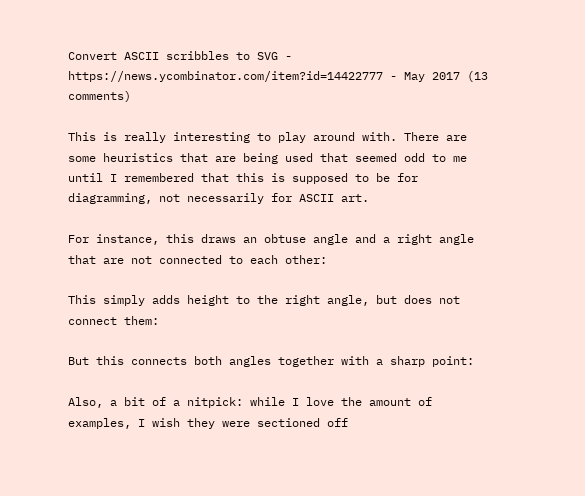Convert ASCII scribbles to SVG - https://news.ycombinator.com/item?id=14422777 - May 2017 (13 comments)

This is really interesting to play around with. There are some heuristics that are being used that seemed odd to me until I remembered that this is supposed to be for diagramming, not necessarily for ASCII art.

For instance, this draws an obtuse angle and a right angle that are not connected to each other:

This simply adds height to the right angle, but does not connect them:

But this connects both angles together with a sharp point:

Also, a bit of a nitpick: while I love the amount of examples, I wish they were sectioned off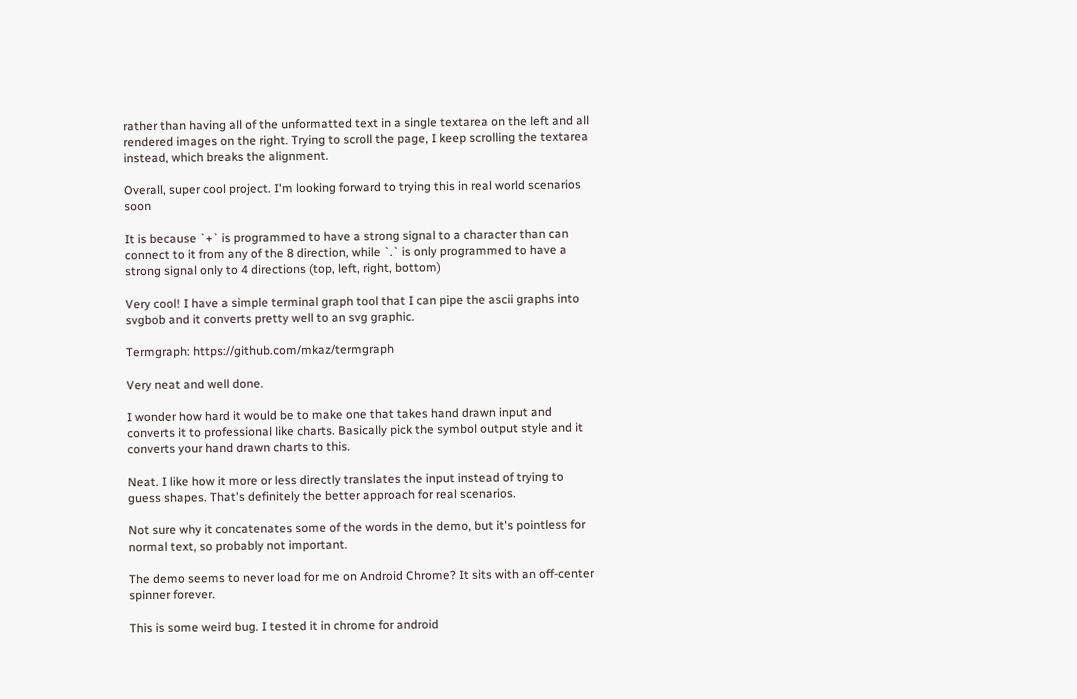rather than having all of the unformatted text in a single textarea on the left and all rendered images on the right. Trying to scroll the page, I keep scrolling the textarea instead, which breaks the alignment.

Overall, super cool project. I'm looking forward to trying this in real world scenarios soon

It is because `+` is programmed to have a strong signal to a character than can connect to it from any of the 8 direction, while `.` is only programmed to have a strong signal only to 4 directions (top, left, right, bottom)

Very cool! I have a simple terminal graph tool that I can pipe the ascii graphs into svgbob and it converts pretty well to an svg graphic.

Termgraph: https://github.com/mkaz/termgraph

Very neat and well done.

I wonder how hard it would be to make one that takes hand drawn input and converts it to professional like charts. Basically pick the symbol output style and it converts your hand drawn charts to this.

Neat. I like how it more or less directly translates the input instead of trying to guess shapes. That's definitely the better approach for real scenarios.

Not sure why it concatenates some of the words in the demo, but it's pointless for normal text, so probably not important.

The demo seems to never load for me on Android Chrome? It sits with an off-center spinner forever.

This is some weird bug. I tested it in chrome for android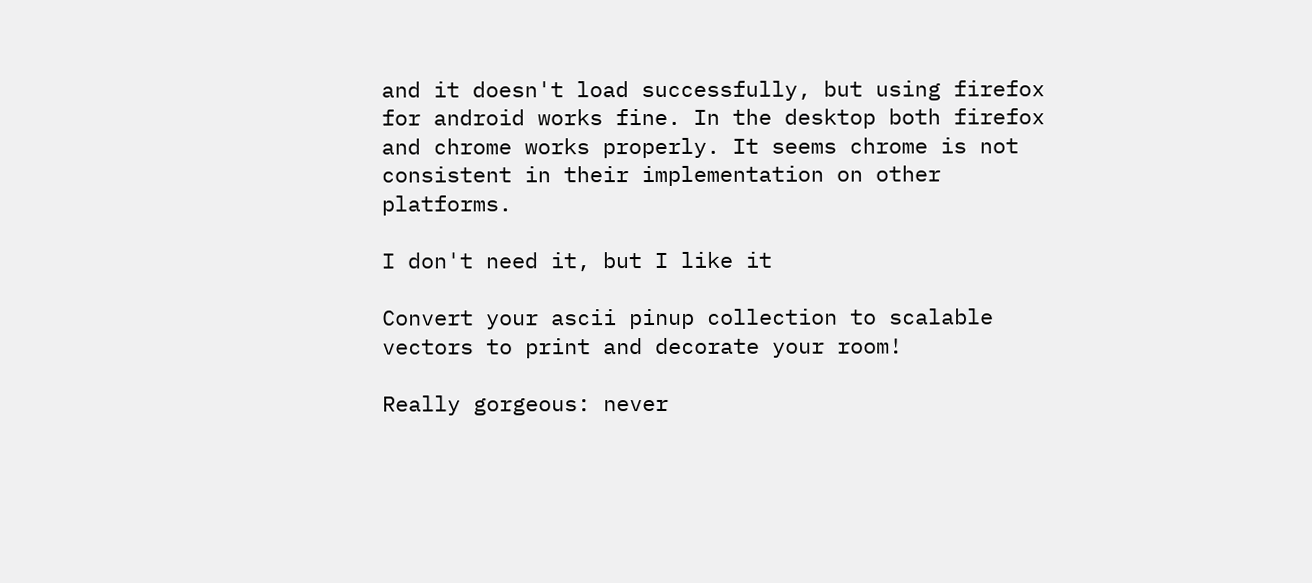and it doesn't load successfully, but using firefox for android works fine. In the desktop both firefox and chrome works properly. It seems chrome is not consistent in their implementation on other platforms.

I don't need it, but I like it

Convert your ascii pinup collection to scalable vectors to print and decorate your room!

Really gorgeous: never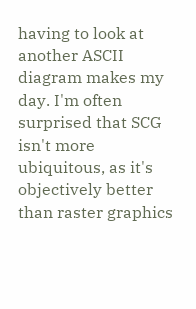having to look at another ASCII diagram makes my day. I'm often surprised that SCG isn't more ubiquitous, as it's objectively better than raster graphics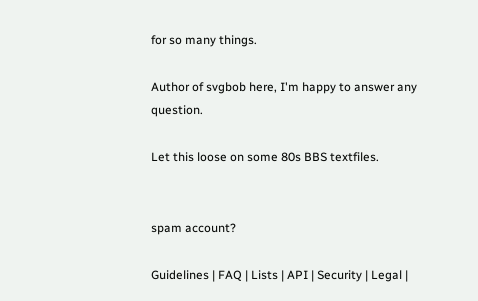for so many things.

Author of svgbob here, I'm happy to answer any question.

Let this loose on some 80s BBS textfiles.


spam account?

Guidelines | FAQ | Lists | API | Security | Legal |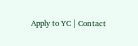Apply to YC | Contact